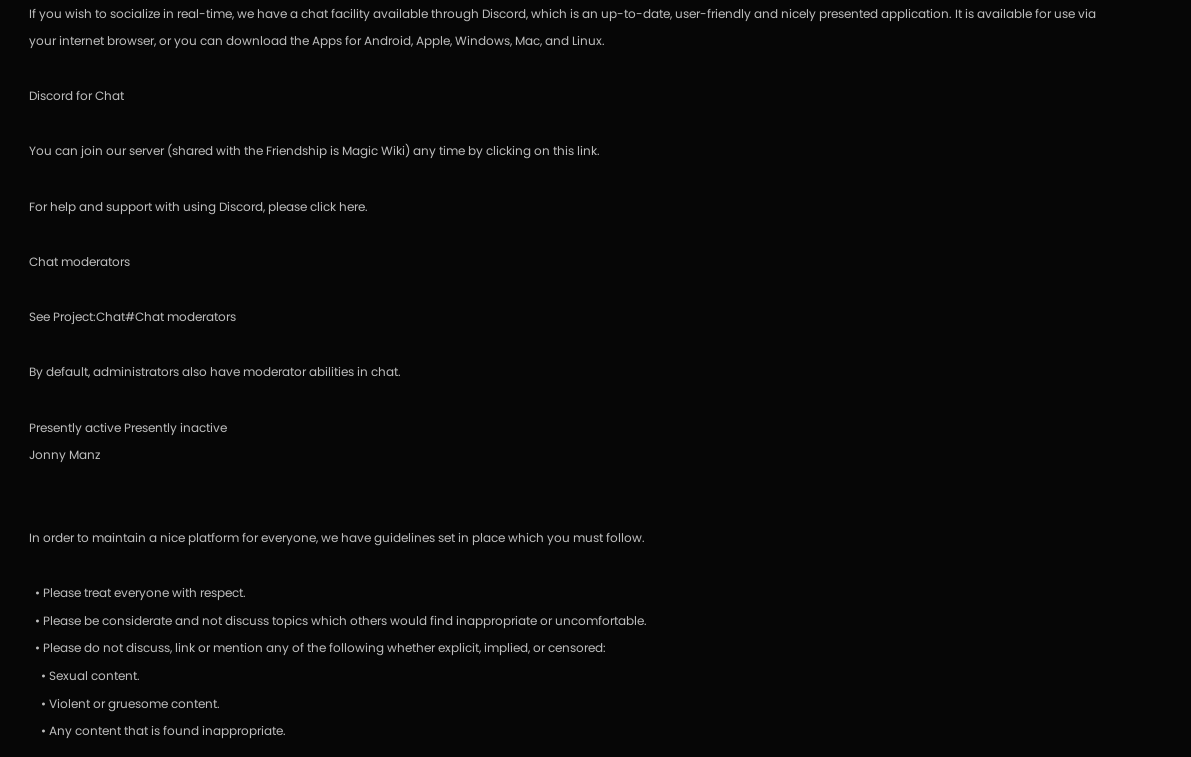If you wish to socialize in real-time, we have a chat facility available through Discord, which is an up-to-date, user-friendly and nicely presented application. It is available for use via your internet browser, or you can download the Apps for Android, Apple, Windows, Mac, and Linux.

Discord for Chat

You can join our server (shared with the Friendship is Magic Wiki) any time by clicking on this link.

For help and support with using Discord, please click here.

Chat moderators

See Project:Chat#Chat moderators

By default, administrators also have moderator abilities in chat.

Presently active Presently inactive
Jonny Manz


In order to maintain a nice platform for everyone, we have guidelines set in place which you must follow.

  • Please treat everyone with respect.
  • Please be considerate and not discuss topics which others would find inappropriate or uncomfortable.
  • Please do not discuss, link or mention any of the following whether explicit, implied, or censored:
    • Sexual content.
    • Violent or gruesome content.
    • Any content that is found inappropriate.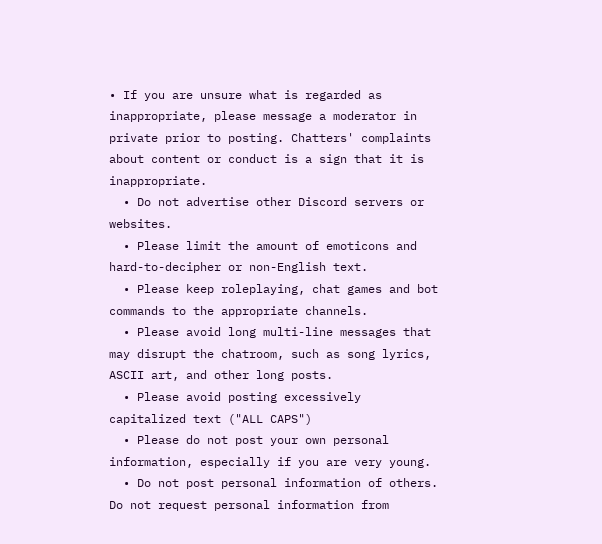• If you are unsure what is regarded as inappropriate, please message a moderator in private prior to posting. Chatters' complaints about content or conduct is a sign that it is inappropriate.
  • Do not advertise other Discord servers or websites.
  • Please limit the amount of emoticons and hard-to-decipher or non-English text.
  • Please keep roleplaying, chat games and bot commands to the appropriate channels.
  • Please avoid long multi-line messages that may disrupt the chatroom, such as song lyrics, ASCII art, and other long posts.
  • Please avoid posting excessively capitalized text ("ALL CAPS")
  • Please do not post your own personal information, especially if you are very young.
  • Do not post personal information of others. Do not request personal information from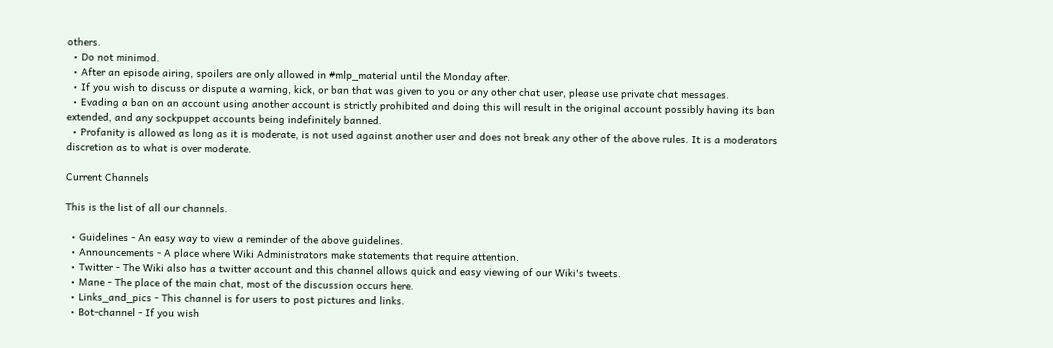others.
  • Do not minimod.
  • After an episode airing, spoilers are only allowed in #mlp_material until the Monday after.
  • If you wish to discuss or dispute a warning, kick, or ban that was given to you or any other chat user, please use private chat messages.
  • Evading a ban on an account using another account is strictly prohibited and doing this will result in the original account possibly having its ban extended, and any sockpuppet accounts being indefinitely banned.
  • Profanity is allowed as long as it is moderate, is not used against another user and does not break any other of the above rules. It is a moderators discretion as to what is over moderate.

Current Channels

This is the list of all our channels.

  • Guidelines - An easy way to view a reminder of the above guidelines.
  • Announcements - A place where Wiki Administrators make statements that require attention.
  • Twitter - The Wiki also has a twitter account and this channel allows quick and easy viewing of our Wiki's tweets.
  • Mane - The place of the main chat, most of the discussion occurs here.
  • Links_and_pics - This channel is for users to post pictures and links.
  • Bot-channel - If you wish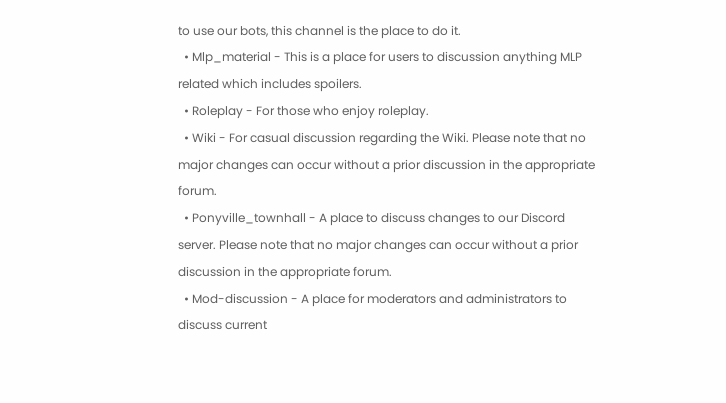to use our bots, this channel is the place to do it.
  • Mlp_material - This is a place for users to discussion anything MLP related which includes spoilers.
  • Roleplay - For those who enjoy roleplay.
  • Wiki - For casual discussion regarding the Wiki. Please note that no major changes can occur without a prior discussion in the appropriate forum.
  • Ponyville_townhall - A place to discuss changes to our Discord server. Please note that no major changes can occur without a prior discussion in the appropriate forum.
  • Mod-discussion - A place for moderators and administrators to discuss current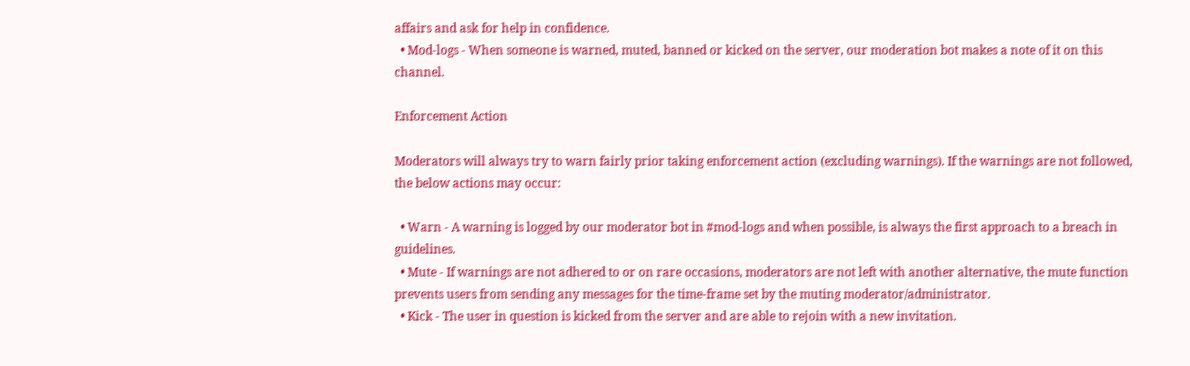affairs and ask for help in confidence.
  • Mod-logs - When someone is warned, muted, banned or kicked on the server, our moderation bot makes a note of it on this channel.

Enforcement Action

Moderators will always try to warn fairly prior taking enforcement action (excluding warnings). If the warnings are not followed, the below actions may occur:

  • Warn - A warning is logged by our moderator bot in #mod-logs and when possible, is always the first approach to a breach in guidelines.
  • Mute - If warnings are not adhered to or on rare occasions, moderators are not left with another alternative, the mute function prevents users from sending any messages for the time-frame set by the muting moderator/administrator.
  • Kick - The user in question is kicked from the server and are able to rejoin with a new invitation.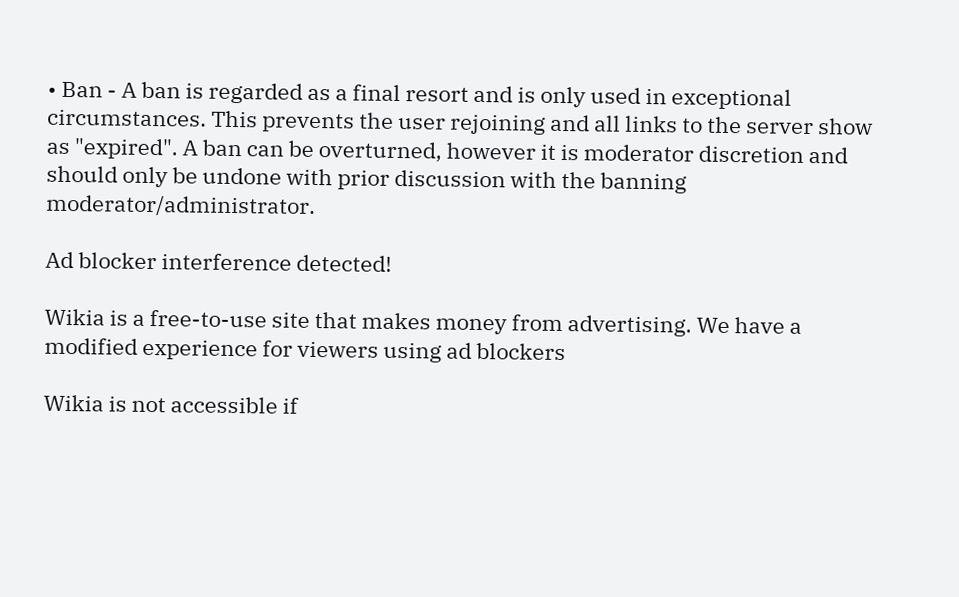• Ban - A ban is regarded as a final resort and is only used in exceptional circumstances. This prevents the user rejoining and all links to the server show as "expired". A ban can be overturned, however it is moderator discretion and should only be undone with prior discussion with the banning moderator/administrator.

Ad blocker interference detected!

Wikia is a free-to-use site that makes money from advertising. We have a modified experience for viewers using ad blockers

Wikia is not accessible if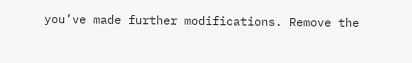you’ve made further modifications. Remove the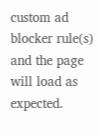custom ad blocker rule(s) and the page will load as expected.